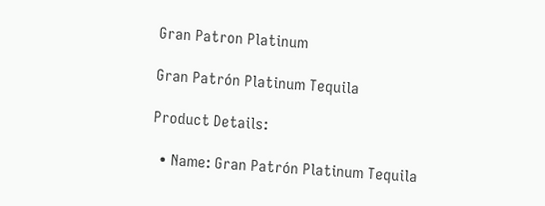Gran Patron Platinum

Gran Patrón Platinum Tequila

Product Details:

  • Name: Gran Patrón Platinum Tequila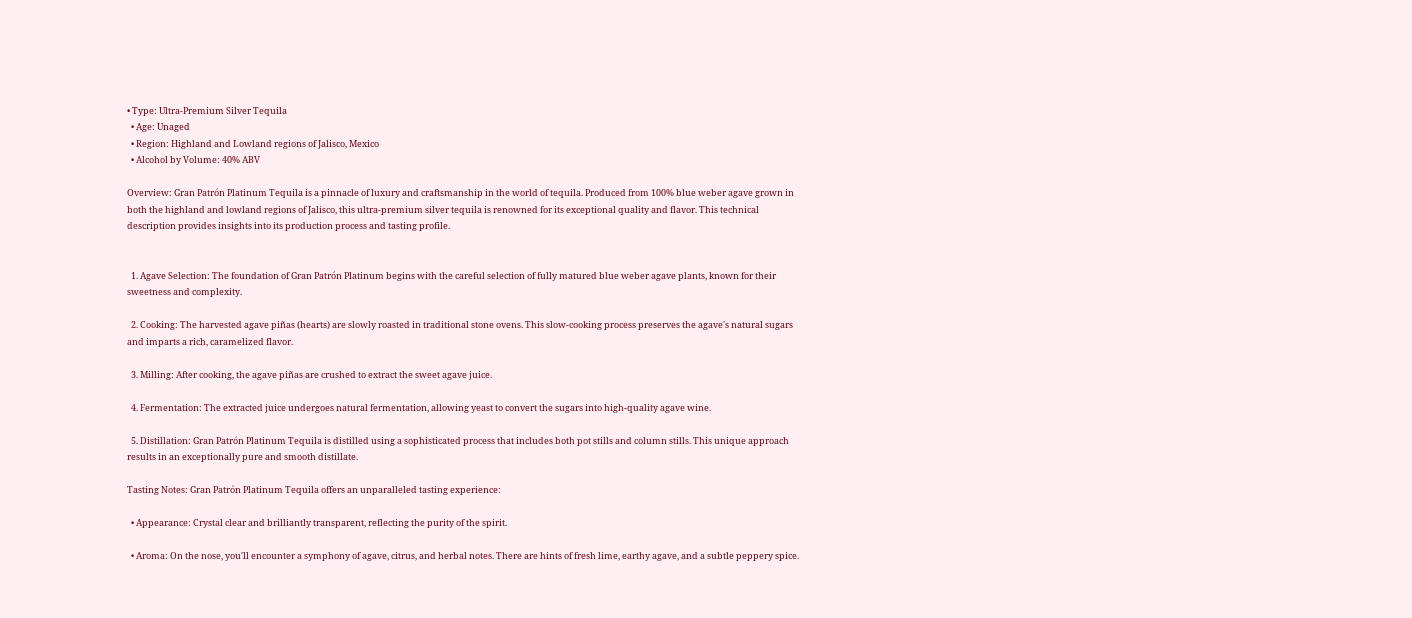• Type: Ultra-Premium Silver Tequila
  • Age: Unaged
  • Region: Highland and Lowland regions of Jalisco, Mexico
  • Alcohol by Volume: 40% ABV

Overview: Gran Patrón Platinum Tequila is a pinnacle of luxury and craftsmanship in the world of tequila. Produced from 100% blue weber agave grown in both the highland and lowland regions of Jalisco, this ultra-premium silver tequila is renowned for its exceptional quality and flavor. This technical description provides insights into its production process and tasting profile.


  1. Agave Selection: The foundation of Gran Patrón Platinum begins with the careful selection of fully matured blue weber agave plants, known for their sweetness and complexity.

  2. Cooking: The harvested agave piñas (hearts) are slowly roasted in traditional stone ovens. This slow-cooking process preserves the agave's natural sugars and imparts a rich, caramelized flavor.

  3. Milling: After cooking, the agave piñas are crushed to extract the sweet agave juice.

  4. Fermentation: The extracted juice undergoes natural fermentation, allowing yeast to convert the sugars into high-quality agave wine.

  5. Distillation: Gran Patrón Platinum Tequila is distilled using a sophisticated process that includes both pot stills and column stills. This unique approach results in an exceptionally pure and smooth distillate.

Tasting Notes: Gran Patrón Platinum Tequila offers an unparalleled tasting experience:

  • Appearance: Crystal clear and brilliantly transparent, reflecting the purity of the spirit.

  • Aroma: On the nose, you'll encounter a symphony of agave, citrus, and herbal notes. There are hints of fresh lime, earthy agave, and a subtle peppery spice.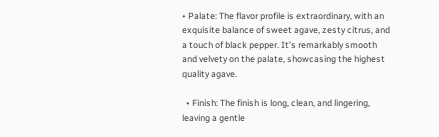• Palate: The flavor profile is extraordinary, with an exquisite balance of sweet agave, zesty citrus, and a touch of black pepper. It's remarkably smooth and velvety on the palate, showcasing the highest quality agave.

  • Finish: The finish is long, clean, and lingering, leaving a gentle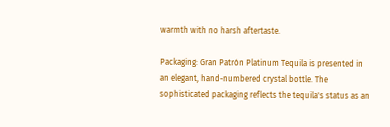warmth with no harsh aftertaste.

Packaging: Gran Patrón Platinum Tequila is presented in an elegant, hand-numbered crystal bottle. The sophisticated packaging reflects the tequila's status as an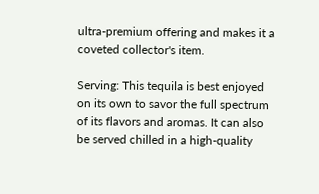ultra-premium offering and makes it a coveted collector's item.

Serving: This tequila is best enjoyed on its own to savor the full spectrum of its flavors and aromas. It can also be served chilled in a high-quality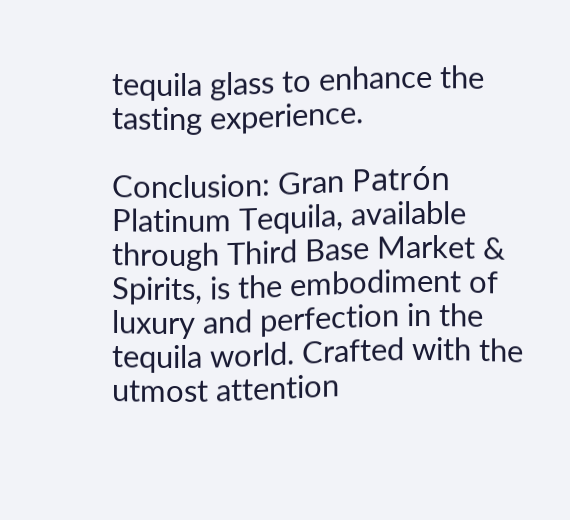tequila glass to enhance the tasting experience.

Conclusion: Gran Patrón Platinum Tequila, available through Third Base Market & Spirits, is the embodiment of luxury and perfection in the tequila world. Crafted with the utmost attention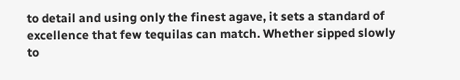to detail and using only the finest agave, it sets a standard of excellence that few tequilas can match. Whether sipped slowly to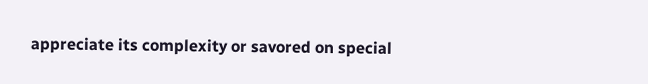appreciate its complexity or savored on special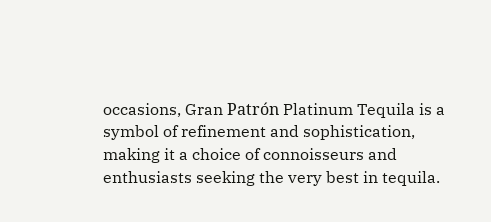occasions, Gran Patrón Platinum Tequila is a symbol of refinement and sophistication, making it a choice of connoisseurs and enthusiasts seeking the very best in tequila.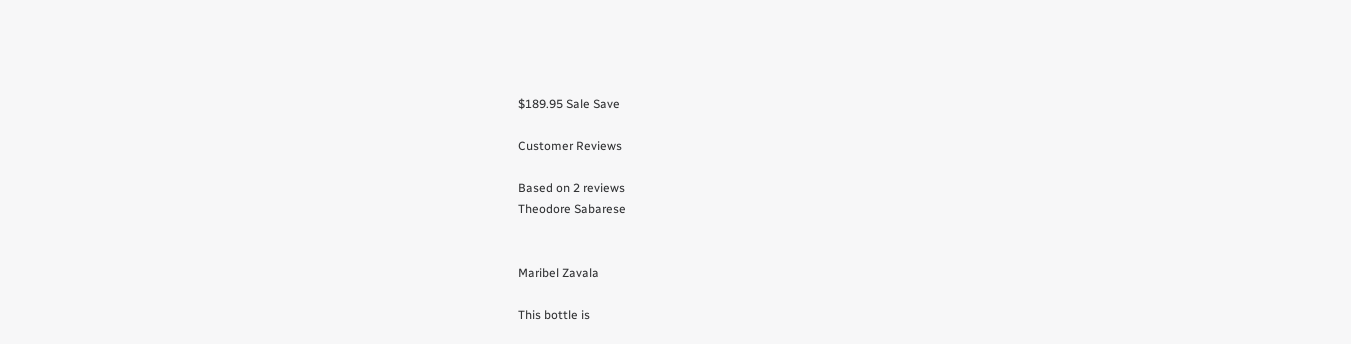$189.95 Sale Save

Customer Reviews

Based on 2 reviews
Theodore Sabarese


Maribel Zavala

This bottle is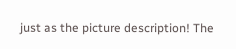just as the picture description! The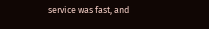service was fast, and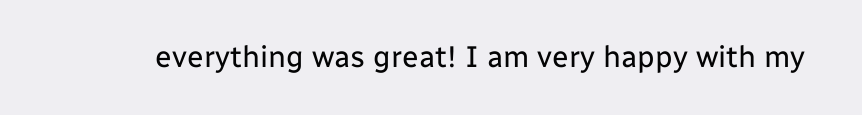everything was great! I am very happy with my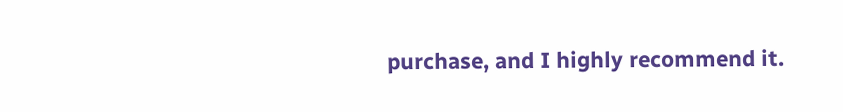purchase, and I highly recommend it.